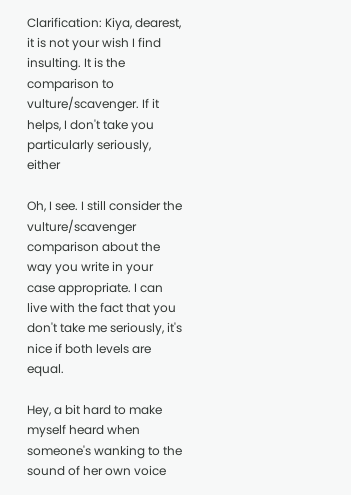Clarification: Kiya, dearest, it is not your wish I find insulting. It is the comparison to vulture/scavenger. If it helps, I don't take you particularly seriously, either

Oh, I see. I still consider the vulture/scavenger comparison about the way you write in your case appropriate. I can live with the fact that you don't take me seriously, it's nice if both levels are equal.

Hey, a bit hard to make myself heard when someone's wanking to the sound of her own voice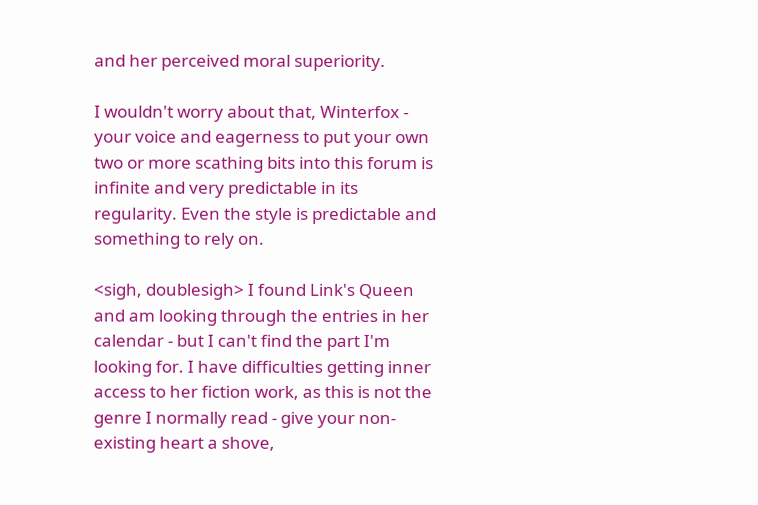and her perceived moral superiority.

I wouldn't worry about that, Winterfox - your voice and eagerness to put your own two or more scathing bits into this forum is infinite and very predictable in its regularity. Even the style is predictable and something to rely on.

<sigh, doublesigh> I found Link's Queen and am looking through the entries in her calendar - but I can't find the part I'm looking for. I have difficulties getting inner access to her fiction work, as this is not the genre I normally read - give your non-existing heart a shove,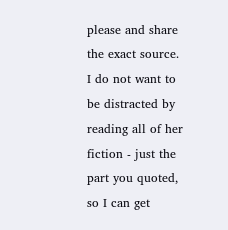please and share the exact source. I do not want to be distracted by reading all of her fiction - just the part you quoted, so I can get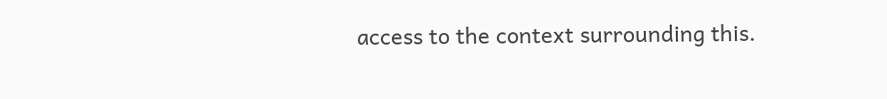access to the context surrounding this.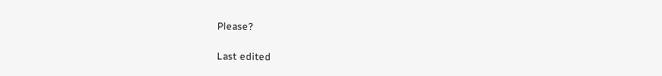Please?

Last edited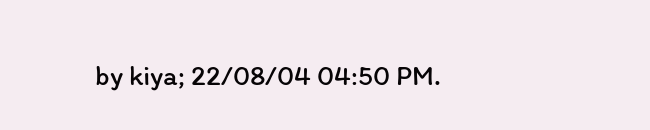by kiya; 22/08/04 04:50 PM.